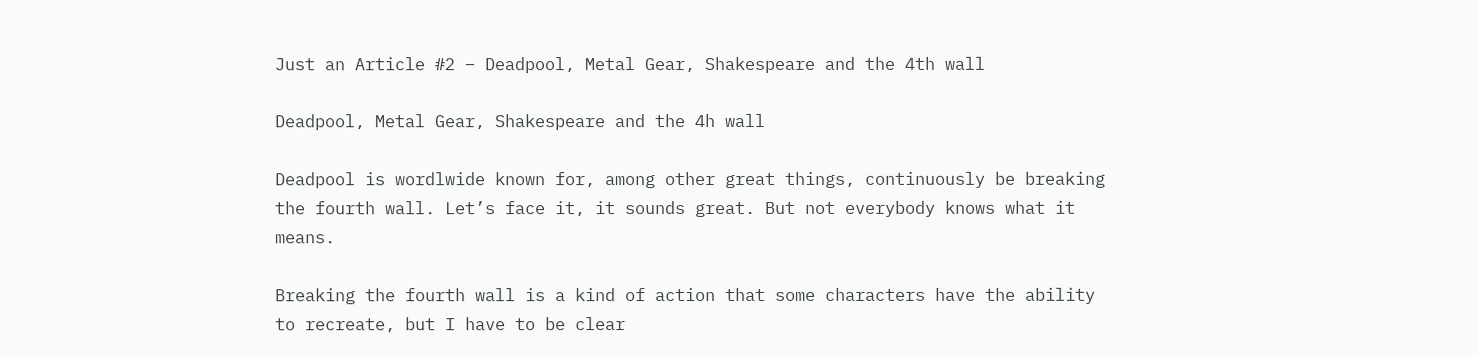Just an Article #2 – Deadpool, Metal Gear, Shakespeare and the 4th wall

Deadpool, Metal Gear, Shakespeare and the 4h wall

Deadpool is wordlwide known for, among other great things, continuously be breaking the fourth wall. Let’s face it, it sounds great. But not everybody knows what it means.

Breaking the fourth wall is a kind of action that some characters have the ability to recreate, but I have to be clear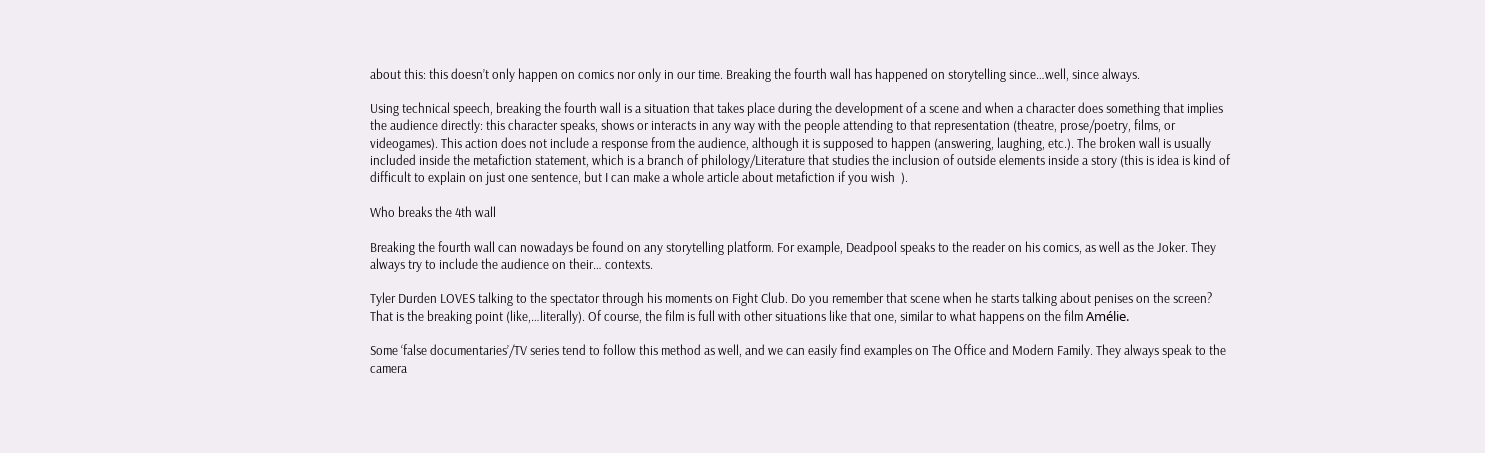about this: this doesn’t only happen on comics nor only in our time. Breaking the fourth wall has happened on storytelling since…well, since always.

Using technical speech, breaking the fourth wall is a situation that takes place during the development of a scene and when a character does something that implies the audience directly: this character speaks, shows or interacts in any way with the people attending to that representation (theatre, prose/poetry, films, or videogames). This action does not include a response from the audience, although it is supposed to happen (answering, laughing, etc.). The broken wall is usually included inside the metafiction statement, which is a branch of philology/Literature that studies the inclusion of outside elements inside a story (this is idea is kind of difficult to explain on just one sentence, but I can make a whole article about metafiction if you wish  ).

Who breaks the 4th wall

Breaking the fourth wall can nowadays be found on any storytelling platform. For example, Deadpool speaks to the reader on his comics, as well as the Joker. They always try to include the audience on their… contexts.

Tyler Durden LOVES talking to the spectator through his moments on Fight Club. Do you remember that scene when he starts talking about penises on the screen? That is the breaking point (like,…literally). Of course, the film is full with other situations like that one, similar to what happens on the film Amélie.

Some ‘false documentaries’/TV series tend to follow this method as well, and we can easily find examples on The Office and Modern Family. They always speak to the camera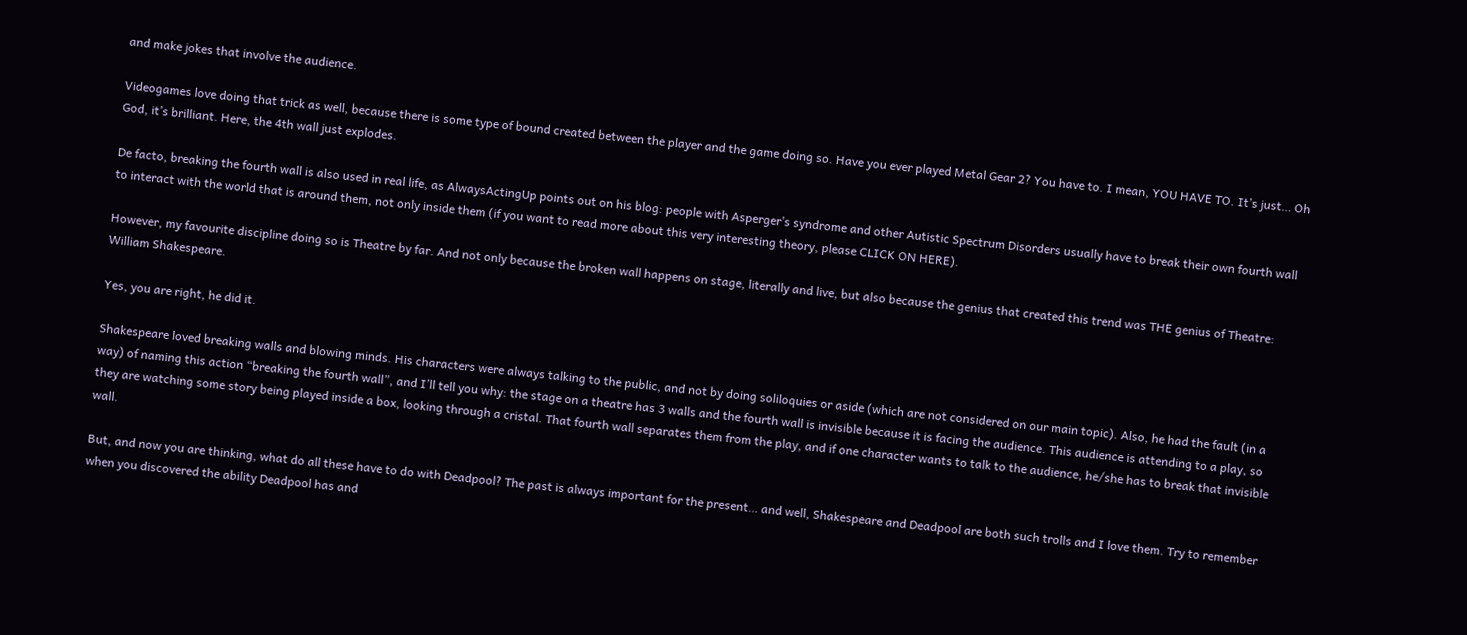and make jokes that involve the audience.

Videogames love doing that trick as well, because there is some type of bound created between the player and the game doing so. Have you ever played Metal Gear 2? You have to. I mean, YOU HAVE TO. It’s just… Oh God, it’s brilliant. Here, the 4th wall just explodes.

De facto, breaking the fourth wall is also used in real life, as AlwaysActingUp points out on his blog: people with Asperger’s syndrome and other Autistic Spectrum Disorders usually have to break their own fourth wall to interact with the world that is around them, not only inside them (if you want to read more about this very interesting theory, please CLICK ON HERE).

However, my favourite discipline doing so is Theatre by far. And not only because the broken wall happens on stage, literally and live, but also because the genius that created this trend was THE genius of Theatre: William Shakespeare.

Yes, you are right, he did it.

Shakespeare loved breaking walls and blowing minds. His characters were always talking to the public, and not by doing soliloquies or aside (which are not considered on our main topic). Also, he had the fault (in a way) of naming this action “breaking the fourth wall”, and I’ll tell you why: the stage on a theatre has 3 walls and the fourth wall is invisible because it is facing the audience. This audience is attending to a play, so they are watching some story being played inside a box, looking through a cristal. That fourth wall separates them from the play, and if one character wants to talk to the audience, he/she has to break that invisible wall.

But, and now you are thinking, what do all these have to do with Deadpool? The past is always important for the present… and well, Shakespeare and Deadpool are both such trolls and I love them. Try to remember when you discovered the ability Deadpool has and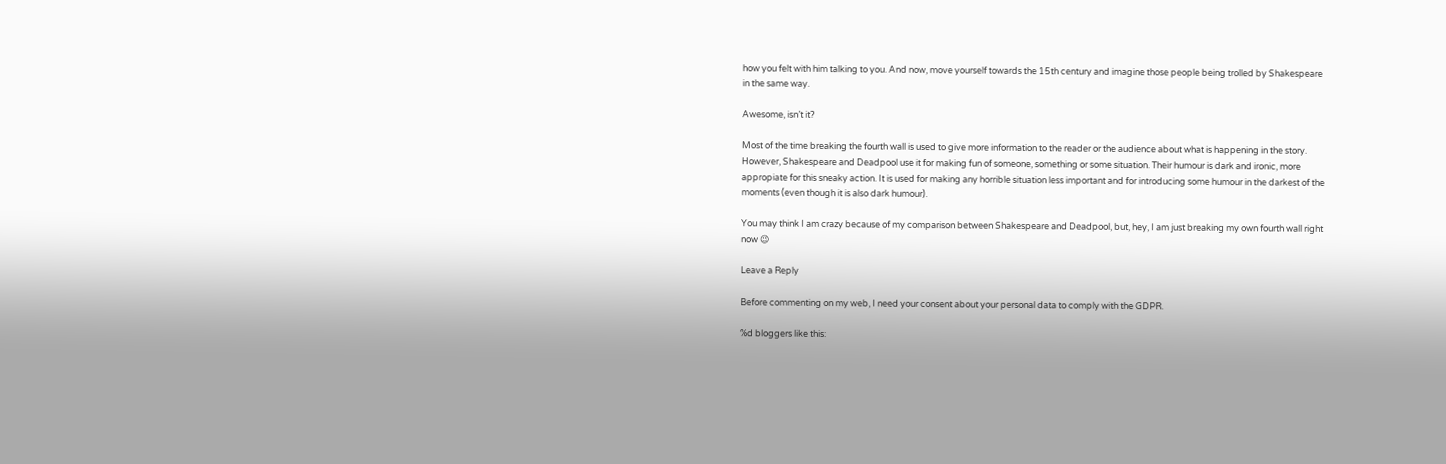how you felt with him talking to you. And now, move yourself towards the 15th century and imagine those people being trolled by Shakespeare in the same way.

Awesome, isn’t it?

Most of the time breaking the fourth wall is used to give more information to the reader or the audience about what is happening in the story. However, Shakespeare and Deadpool use it for making fun of someone, something or some situation. Their humour is dark and ironic, more appropiate for this sneaky action. It is used for making any horrible situation less important and for introducing some humour in the darkest of the moments (even though it is also dark humour).

You may think I am crazy because of my comparison between Shakespeare and Deadpool, but, hey, I am just breaking my own fourth wall right now 😉

Leave a Reply

Before commenting on my web, I need your consent about your personal data to comply with the GDPR.

%d bloggers like this: